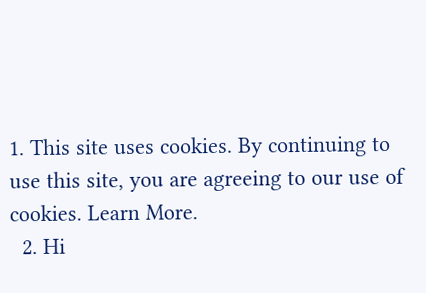1. This site uses cookies. By continuing to use this site, you are agreeing to our use of cookies. Learn More.
  2. Hi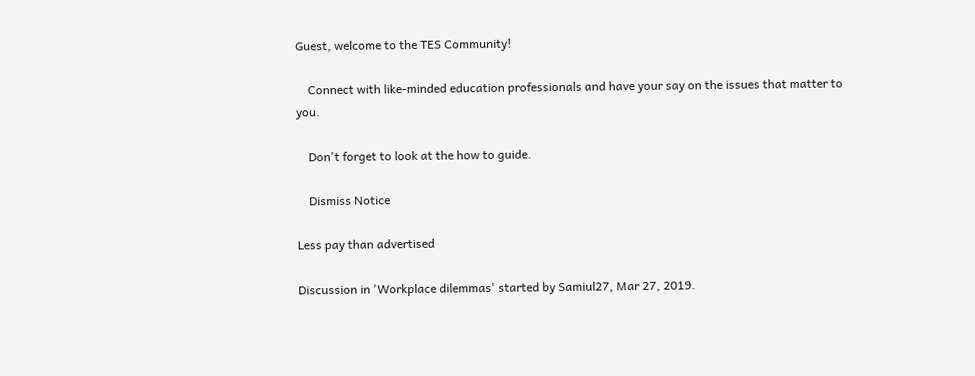Guest, welcome to the TES Community!

    Connect with like-minded education professionals and have your say on the issues that matter to you.

    Don't forget to look at the how to guide.

    Dismiss Notice

Less pay than advertised

Discussion in 'Workplace dilemmas' started by Samiul27, Mar 27, 2019.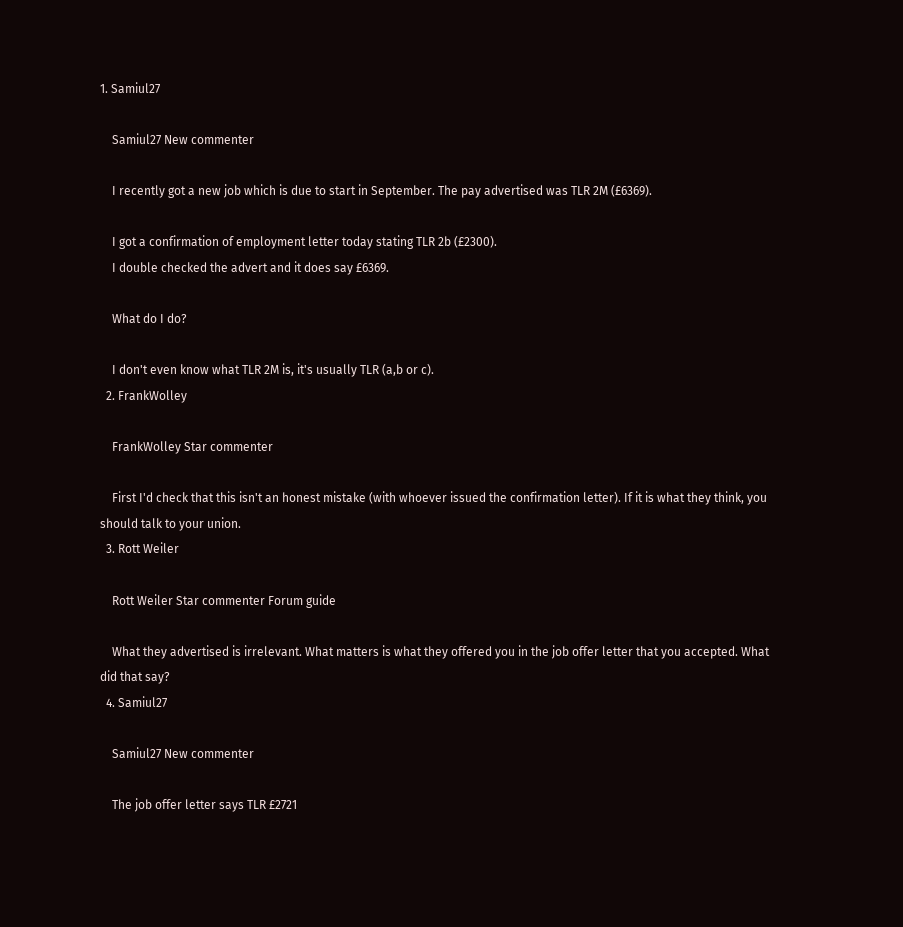1. Samiul27

    Samiul27 New commenter

    I recently got a new job which is due to start in September. The pay advertised was TLR 2M (£6369).

    I got a confirmation of employment letter today stating TLR 2b (£2300).
    I double checked the advert and it does say £6369.

    What do I do?

    I don't even know what TLR 2M is, it's usually TLR (a,b or c).
  2. FrankWolley

    FrankWolley Star commenter

    First I'd check that this isn't an honest mistake (with whoever issued the confirmation letter). If it is what they think, you should talk to your union.
  3. Rott Weiler

    Rott Weiler Star commenter Forum guide

    What they advertised is irrelevant. What matters is what they offered you in the job offer letter that you accepted. What did that say?
  4. Samiul27

    Samiul27 New commenter

    The job offer letter says TLR £2721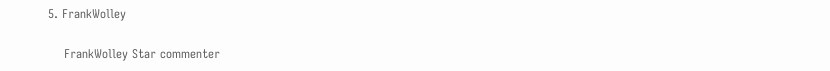5. FrankWolley

    FrankWolley Star commenter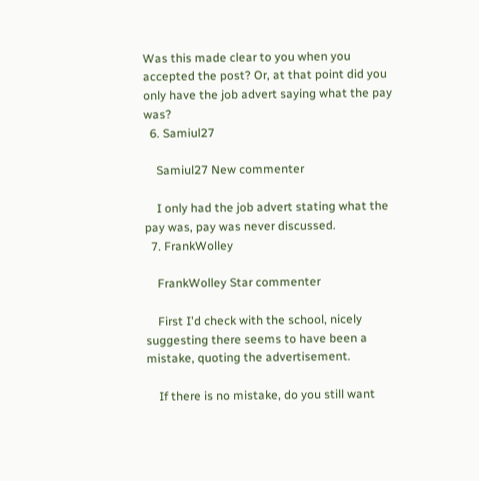Was this made clear to you when you accepted the post? Or, at that point did you only have the job advert saying what the pay was?
  6. Samiul27

    Samiul27 New commenter

    I only had the job advert stating what the pay was, pay was never discussed.
  7. FrankWolley

    FrankWolley Star commenter

    First I'd check with the school, nicely suggesting there seems to have been a mistake, quoting the advertisement.

    If there is no mistake, do you still want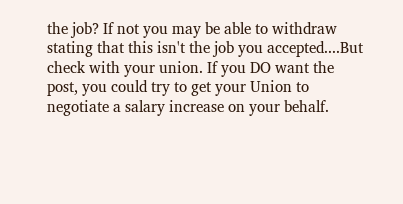the job? If not you may be able to withdraw stating that this isn't the job you accepted....But check with your union. If you DO want the post, you could try to get your Union to negotiate a salary increase on your behalf.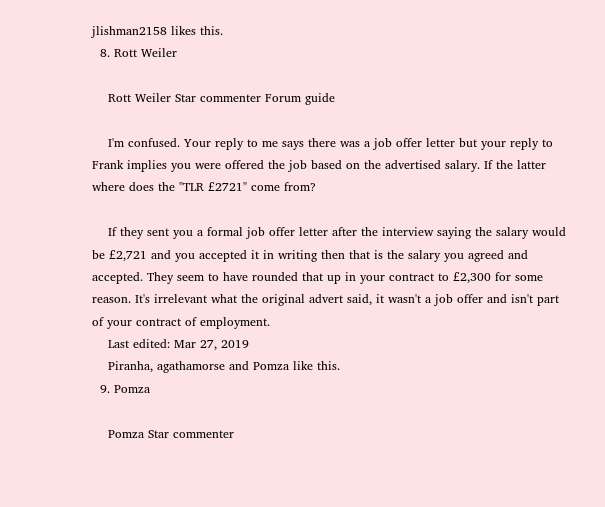jlishman2158 likes this.
  8. Rott Weiler

    Rott Weiler Star commenter Forum guide

    I'm confused. Your reply to me says there was a job offer letter but your reply to Frank implies you were offered the job based on the advertised salary. If the latter where does the "TLR £2721" come from?

    If they sent you a formal job offer letter after the interview saying the salary would be £2,721 and you accepted it in writing then that is the salary you agreed and accepted. They seem to have rounded that up in your contract to £2,300 for some reason. It's irrelevant what the original advert said, it wasn't a job offer and isn't part of your contract of employment.
    Last edited: Mar 27, 2019
    Piranha, agathamorse and Pomza like this.
  9. Pomza

    Pomza Star commenter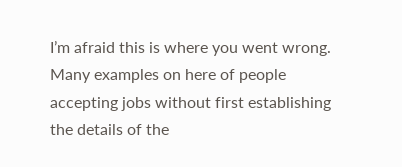I’m afraid this is where you went wrong. Many examples on here of people accepting jobs without first establishing the details of the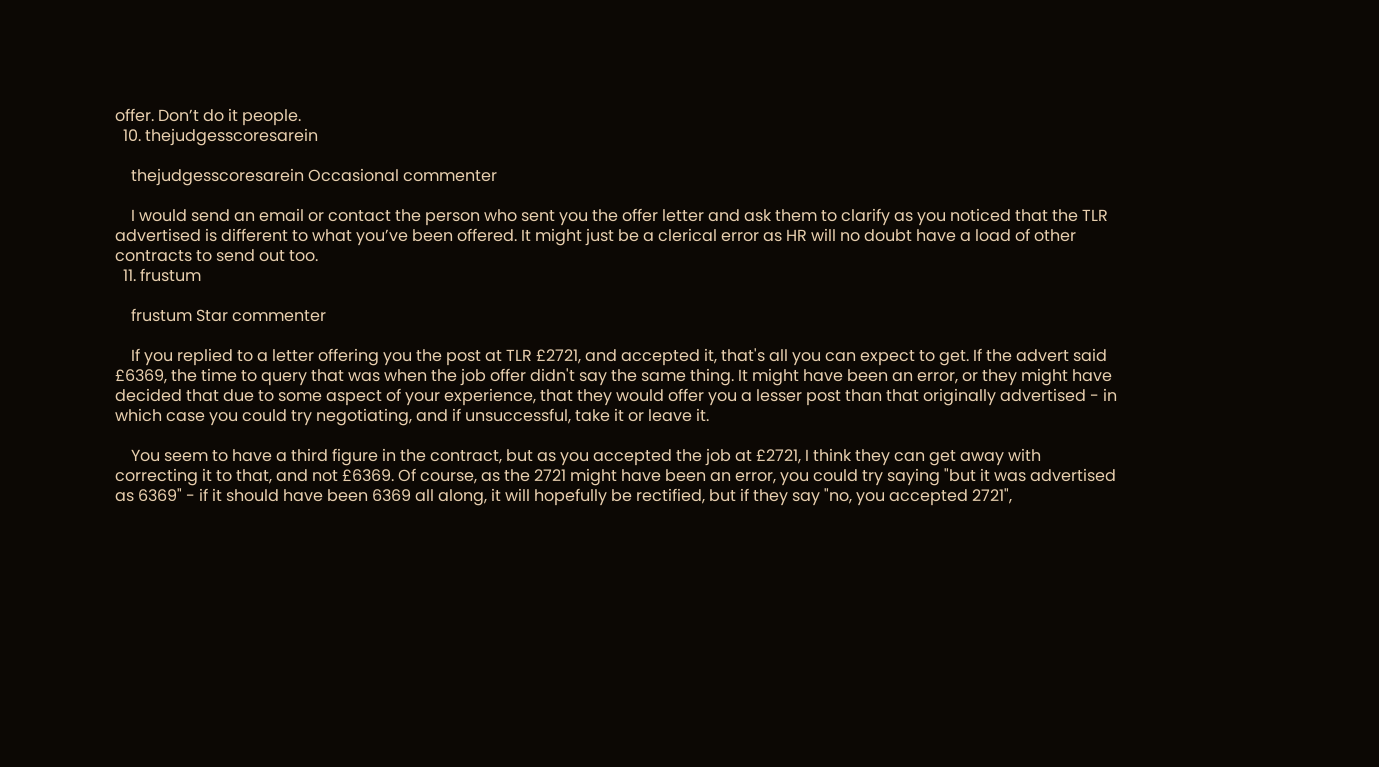offer. Don’t do it people.
  10. thejudgesscoresarein

    thejudgesscoresarein Occasional commenter

    I would send an email or contact the person who sent you the offer letter and ask them to clarify as you noticed that the TLR advertised is different to what you’ve been offered. It might just be a clerical error as HR will no doubt have a load of other contracts to send out too.
  11. frustum

    frustum Star commenter

    If you replied to a letter offering you the post at TLR £2721, and accepted it, that's all you can expect to get. If the advert said £6369, the time to query that was when the job offer didn't say the same thing. It might have been an error, or they might have decided that due to some aspect of your experience, that they would offer you a lesser post than that originally advertised - in which case you could try negotiating, and if unsuccessful, take it or leave it.

    You seem to have a third figure in the contract, but as you accepted the job at £2721, I think they can get away with correcting it to that, and not £6369. Of course, as the 2721 might have been an error, you could try saying "but it was advertised as 6369" - if it should have been 6369 all along, it will hopefully be rectified, but if they say "no, you accepted 2721",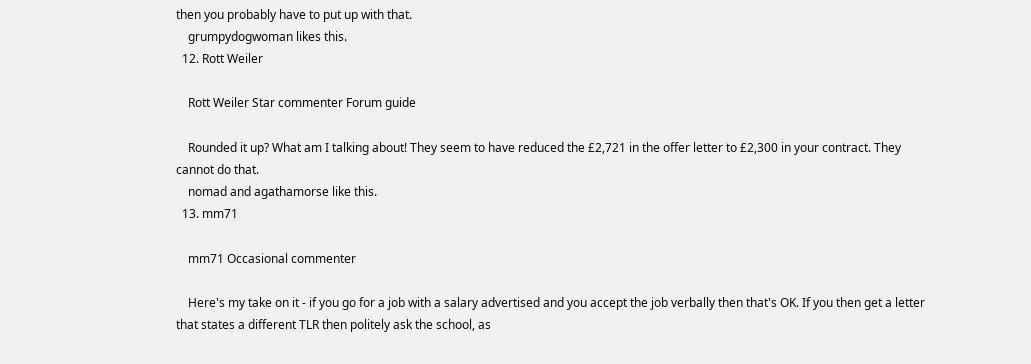then you probably have to put up with that.
    grumpydogwoman likes this.
  12. Rott Weiler

    Rott Weiler Star commenter Forum guide

    Rounded it up? What am I talking about! They seem to have reduced the £2,721 in the offer letter to £2,300 in your contract. They cannot do that.
    nomad and agathamorse like this.
  13. mm71

    mm71 Occasional commenter

    Here's my take on it - if you go for a job with a salary advertised and you accept the job verbally then that's OK. If you then get a letter that states a different TLR then politely ask the school, as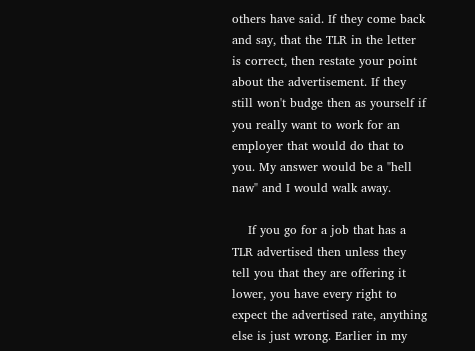others have said. If they come back and say, that the TLR in the letter is correct, then restate your point about the advertisement. If they still won't budge then as yourself if you really want to work for an employer that would do that to you. My answer would be a "hell naw" and I would walk away.

    If you go for a job that has a TLR advertised then unless they tell you that they are offering it lower, you have every right to expect the advertised rate, anything else is just wrong. Earlier in my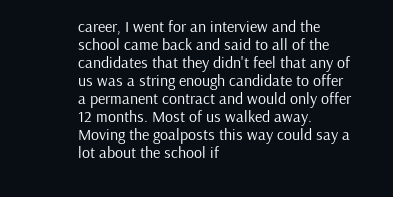career, I went for an interview and the school came back and said to all of the candidates that they didn't feel that any of us was a string enough candidate to offer a permanent contract and would only offer 12 months. Most of us walked away. Moving the goalposts this way could say a lot about the school if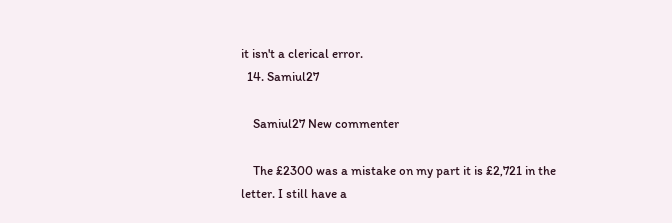it isn't a clerical error.
  14. Samiul27

    Samiul27 New commenter

    The £2300 was a mistake on my part it is £2,721 in the letter. I still have a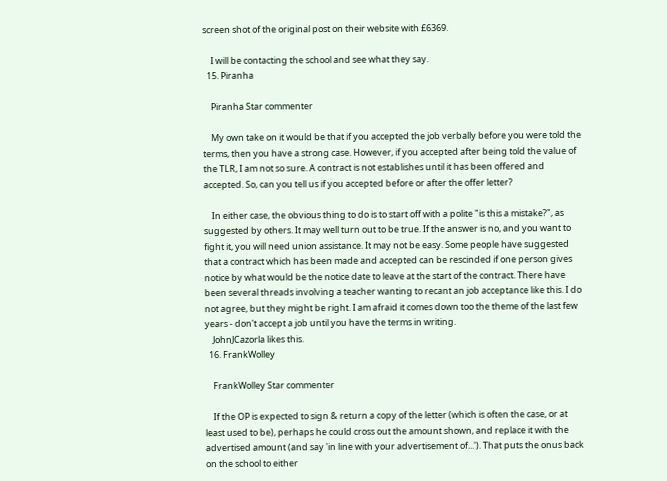screen shot of the original post on their website with £6369.

    I will be contacting the school and see what they say.
  15. Piranha

    Piranha Star commenter

    My own take on it would be that if you accepted the job verbally before you were told the terms, then you have a strong case. However, if you accepted after being told the value of the TLR, I am not so sure. A contract is not establishes until it has been offered and accepted. So, can you tell us if you accepted before or after the offer letter?

    In either case, the obvious thing to do is to start off with a polite "is this a mistake?", as suggested by others. It may well turn out to be true. If the answer is no, and you want to fight it, you will need union assistance. It may not be easy. Some people have suggested that a contract which has been made and accepted can be rescinded if one person gives notice by what would be the notice date to leave at the start of the contract. There have been several threads involving a teacher wanting to recant an job acceptance like this. I do not agree, but they might be right. I am afraid it comes down too the theme of the last few years - don't accept a job until you have the terms in writing.
    JohnJCazorla likes this.
  16. FrankWolley

    FrankWolley Star commenter

    If the OP is expected to sign & return a copy of the letter (which is often the case, or at least used to be), perhaps he could cross out the amount shown, and replace it with the advertised amount (and say 'in line with your advertisement of...'). That puts the onus back on the school to either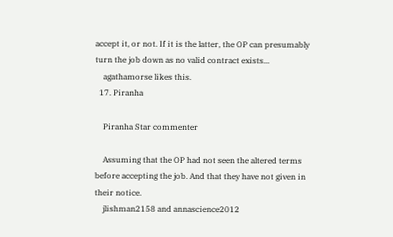accept it, or not. If it is the latter, the OP can presumably turn the job down as no valid contract exists...
    agathamorse likes this.
  17. Piranha

    Piranha Star commenter

    Assuming that the OP had not seen the altered terms before accepting the job. And that they have not given in their notice.
    jlishman2158 and annascience2012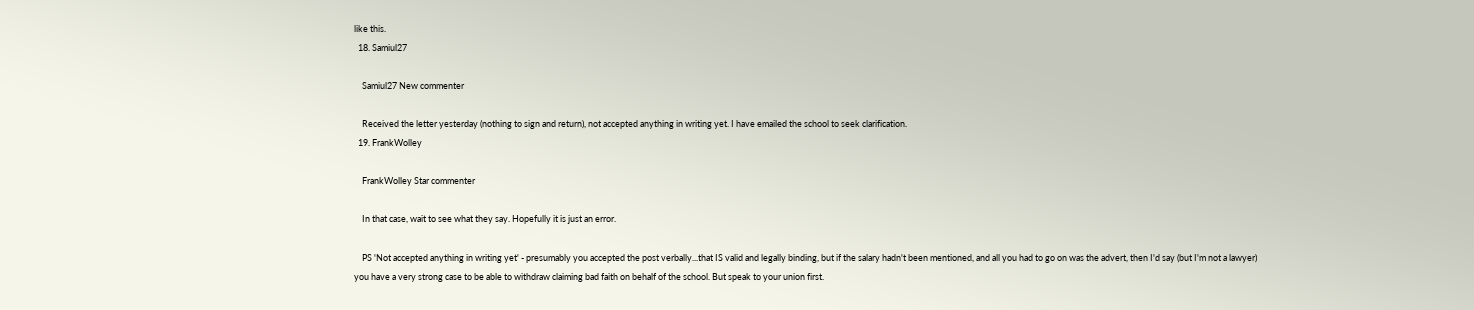like this.
  18. Samiul27

    Samiul27 New commenter

    Received the letter yesterday (nothing to sign and return), not accepted anything in writing yet. I have emailed the school to seek clarification.
  19. FrankWolley

    FrankWolley Star commenter

    In that case, wait to see what they say. Hopefully it is just an error.

    PS 'Not accepted anything in writing yet' - presumably you accepted the post verbally...that IS valid and legally binding, but if the salary hadn't been mentioned, and all you had to go on was the advert, then I'd say (but I'm not a lawyer) you have a very strong case to be able to withdraw claiming bad faith on behalf of the school. But speak to your union first.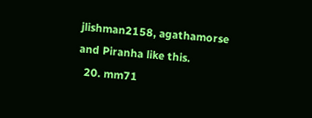jlishman2158, agathamorse and Piranha like this.
  20. mm71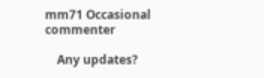mm71 Occasional commenter

    Any updates?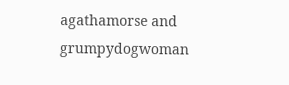agathamorse and grumpydogwoman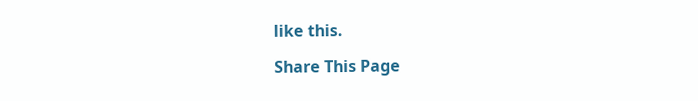like this.

Share This Page